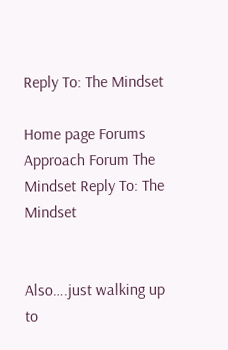Reply To: The Mindset

Home page Forums Approach Forum The Mindset Reply To: The Mindset


Also….just walking up to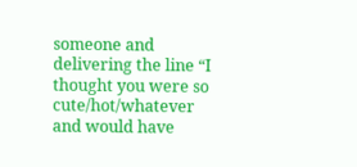someone and delivering the line “I thought you were so cute/hot/whatever and would have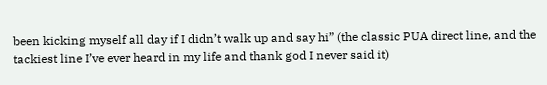been kicking myself all day if I didn’t walk up and say hi” (the classic PUA direct line, and the tackiest line I’ve ever heard in my life and thank god I never said it)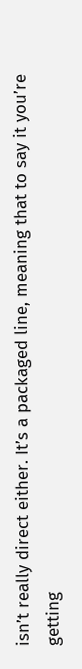isn’t really direct either. It’s a packaged line, meaning that to say it you’re getting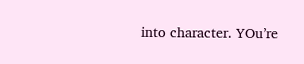into character. YOu’re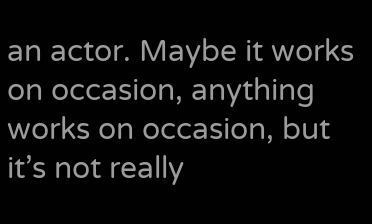an actor. Maybe it works on occasion, anything works on occasion, but it’s not really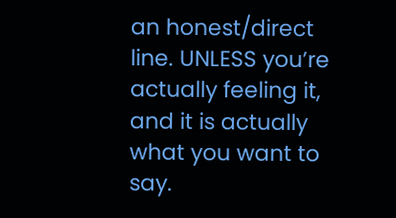an honest/direct line. UNLESS you’re actually feeling it, and it is actually what you want to say.